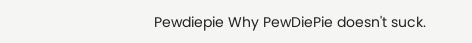Pewdiepie Why PewDiePie doesn't suck.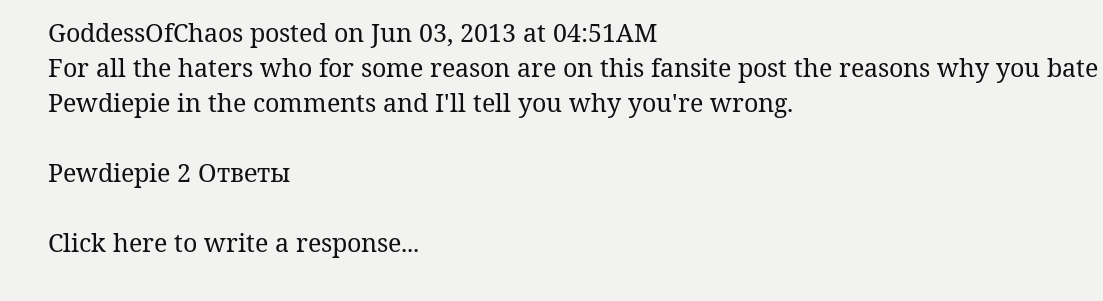GoddessOfChaos posted on Jun 03, 2013 at 04:51AM
For all the haters who for some reason are on this fansite post the reasons why you bate Pewdiepie in the comments and I'll tell you why you're wrong.

Pewdiepie 2 Ответы

Click here to write a response...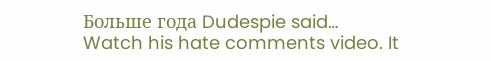Больше года Dudespie said…
Watch his hate comments video. It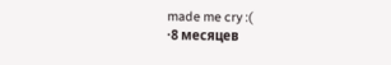made me cry :(
·8 месяцев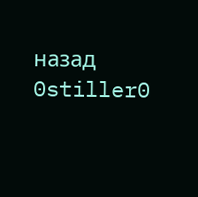назад 0stiller0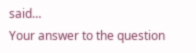said…
Your answer to the question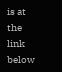is at the link below